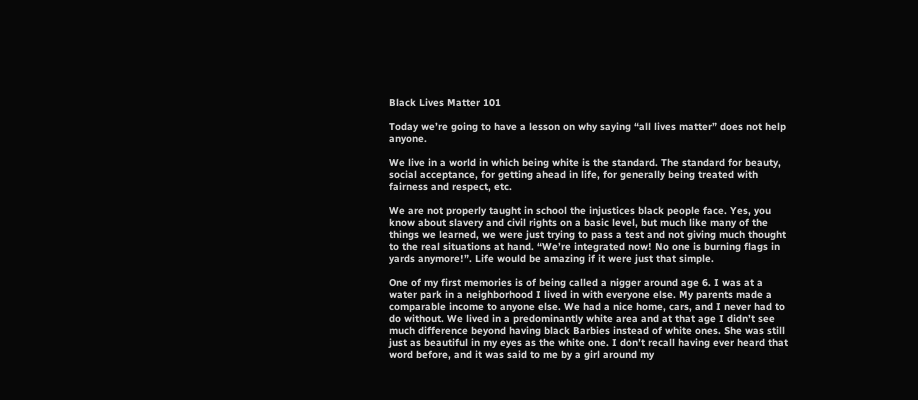Black Lives Matter 101

Today we’re going to have a lesson on why saying “all lives matter” does not help anyone.

We live in a world in which being white is the standard. The standard for beauty, social acceptance, for getting ahead in life, for generally being treated with fairness and respect, etc.

We are not properly taught in school the injustices black people face. Yes, you know about slavery and civil rights on a basic level, but much like many of the things we learned, we were just trying to pass a test and not giving much thought to the real situations at hand. “We’re integrated now! No one is burning flags in yards anymore!”. Life would be amazing if it were just that simple.

One of my first memories is of being called a nigger around age 6. I was at a water park in a neighborhood I lived in with everyone else. My parents made a comparable income to anyone else. We had a nice home, cars, and I never had to do without. We lived in a predominantly white area and at that age I didn’t see much difference beyond having black Barbies instead of white ones. She was still just as beautiful in my eyes as the white one. I don’t recall having ever heard that word before, and it was said to me by a girl around my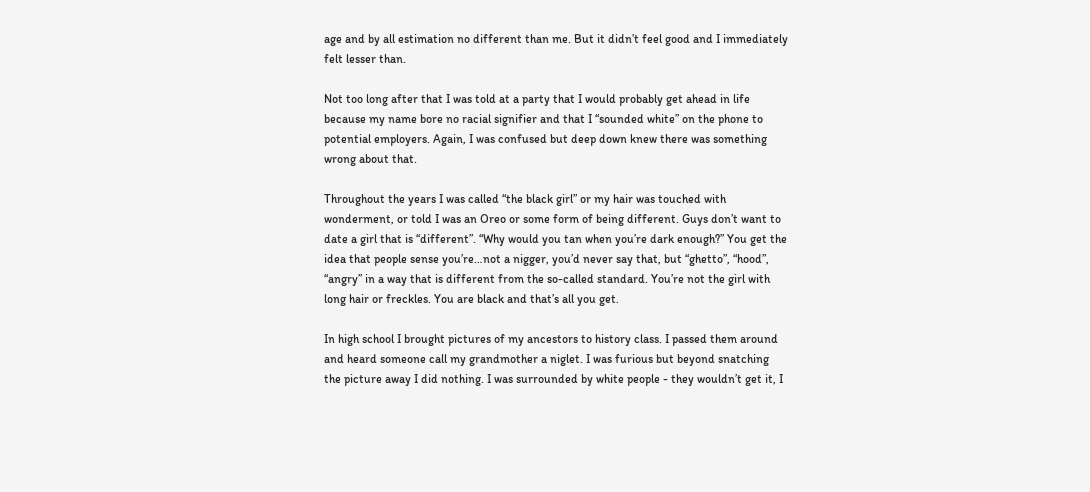age and by all estimation no different than me. But it didn’t feel good and I immediately felt lesser than.

Not too long after that I was told at a party that I would probably get ahead in life because my name bore no racial signifier and that I “sounded white” on the phone to potential employers. Again, I was confused but deep down knew there was something wrong about that.

Throughout the years I was called “the black girl” or my hair was touched with wonderment, or told I was an Oreo or some form of being different. Guys don’t want to date a girl that is “different”. “Why would you tan when you’re dark enough?” You get the idea that people sense you’re…not a nigger, you’d never say that, but “ghetto”, “hood”, “angry” in a way that is different from the so-called standard. You’re not the girl with long hair or freckles. You are black and that’s all you get.

In high school I brought pictures of my ancestors to history class. I passed them around and heard someone call my grandmother a niglet. I was furious but beyond snatching the picture away I did nothing. I was surrounded by white people - they wouldn’t get it, I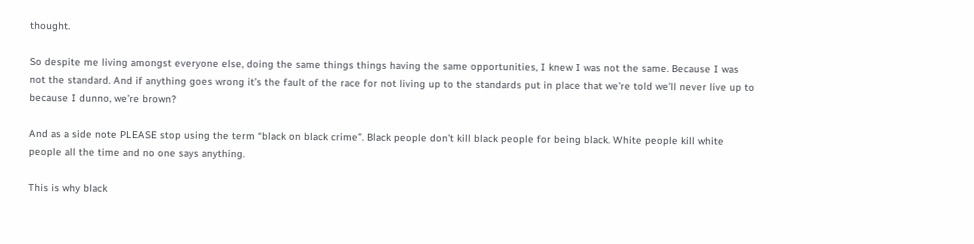thought.

So despite me living amongst everyone else, doing the same things things having the same opportunities, I knew I was not the same. Because I was not the standard. And if anything goes wrong it’s the fault of the race for not living up to the standards put in place that we’re told we’ll never live up to because I dunno, we’re brown?

And as a side note PLEASE stop using the term “black on black crime”. Black people don’t kill black people for being black. White people kill white people all the time and no one says anything.

This is why black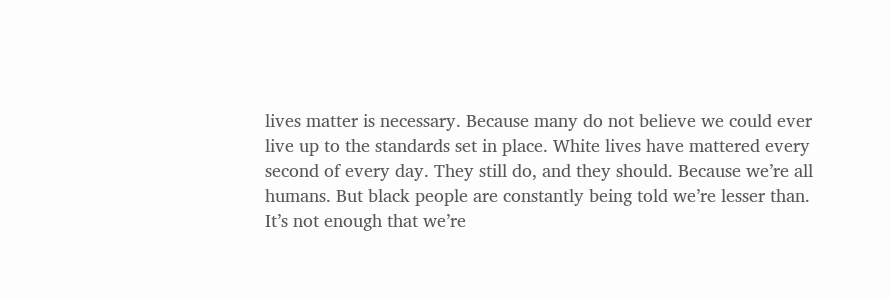lives matter is necessary. Because many do not believe we could ever live up to the standards set in place. White lives have mattered every second of every day. They still do, and they should. Because we’re all humans. But black people are constantly being told we’re lesser than. It’s not enough that we’re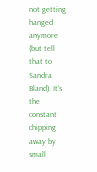not getting hanged anymore (but tell that to Sandra Bland). It’s the constant chipping away by small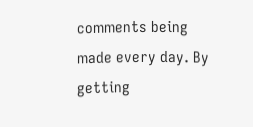comments being made every day. By getting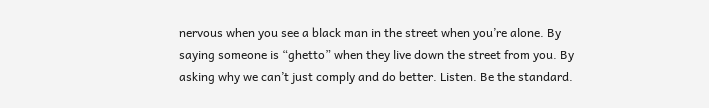nervous when you see a black man in the street when you’re alone. By saying someone is “ghetto” when they live down the street from you. By asking why we can’t just comply and do better. Listen. Be the standard.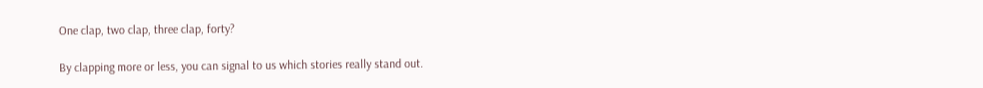One clap, two clap, three clap, forty?

By clapping more or less, you can signal to us which stories really stand out.